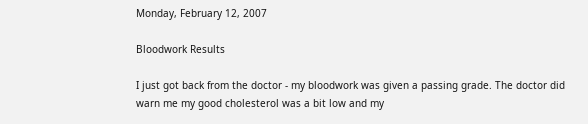Monday, February 12, 2007

Bloodwork Results

I just got back from the doctor - my bloodwork was given a passing grade. The doctor did warn me my good cholesterol was a bit low and my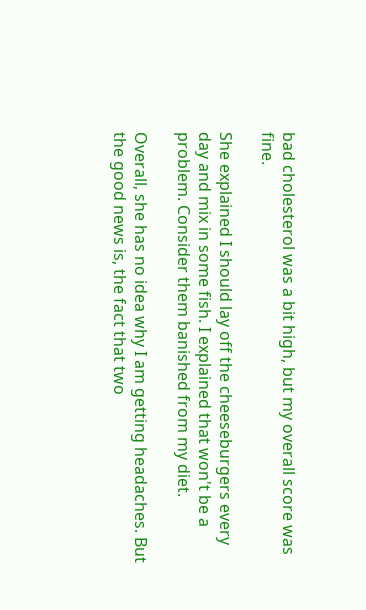bad cholesterol was a bit high, but my overall score was fine.

She explained I should lay off the cheeseburgers every day and mix in some fish. I explained that won't be a problem. Consider them banished from my diet.

Overall, she has no idea why I am getting headaches. But the good news is, the fact that two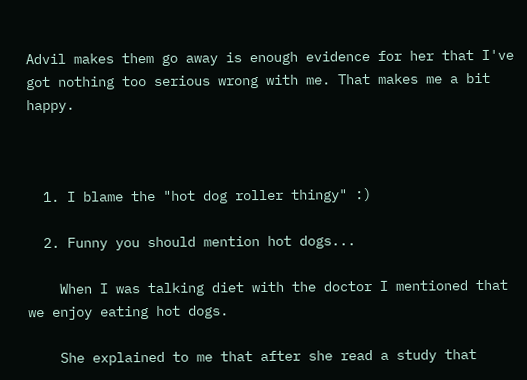Advil makes them go away is enough evidence for her that I've got nothing too serious wrong with me. That makes me a bit happy.



  1. I blame the "hot dog roller thingy" :)

  2. Funny you should mention hot dogs...

    When I was talking diet with the doctor I mentioned that we enjoy eating hot dogs.

    She explained to me that after she read a study that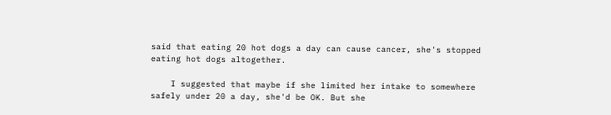said that eating 20 hot dogs a day can cause cancer, she's stopped eating hot dogs altogether.

    I suggested that maybe if she limited her intake to somewhere safely under 20 a day, she'd be OK. But she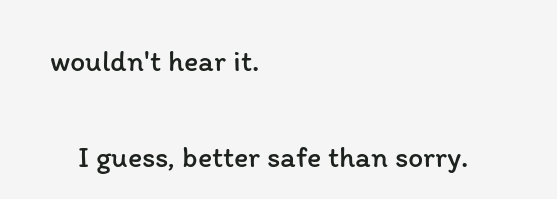wouldn't hear it.

    I guess, better safe than sorry.